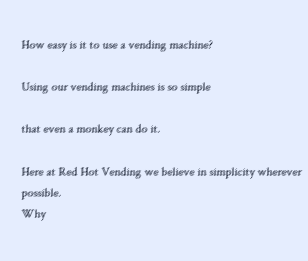How easy is it to use a vending machine?

Using our vending machines is so simple

that even a monkey can do it.

Here at Red Hot Vending we believe in simplicity wherever possible.
Why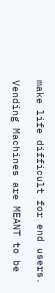make life difficult for end users.

Vending Machines are MEANT to be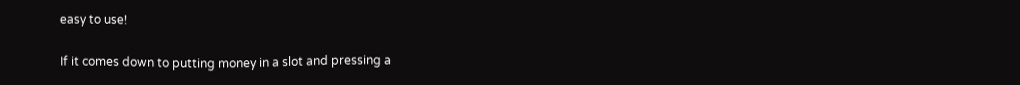easy to use!

If it comes down to putting money in a slot and pressing a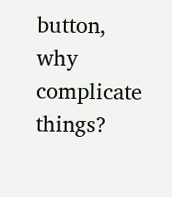button,
why complicate things?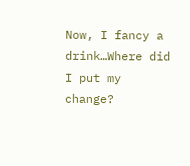Now, I fancy a drink…Where did I put my change?